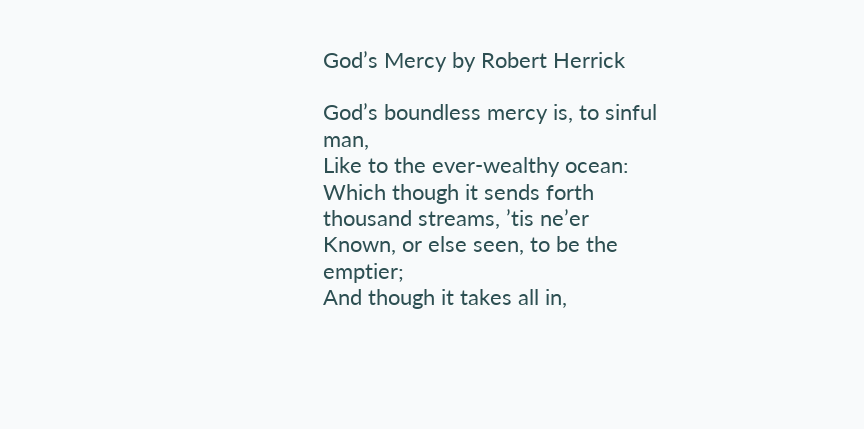God’s Mercy by Robert Herrick

God’s boundless mercy is, to sinful man,
Like to the ever-wealthy ocean:
Which though it sends forth thousand streams, ’tis ne’er
Known, or else seen, to be the emptier;
And though it takes all in,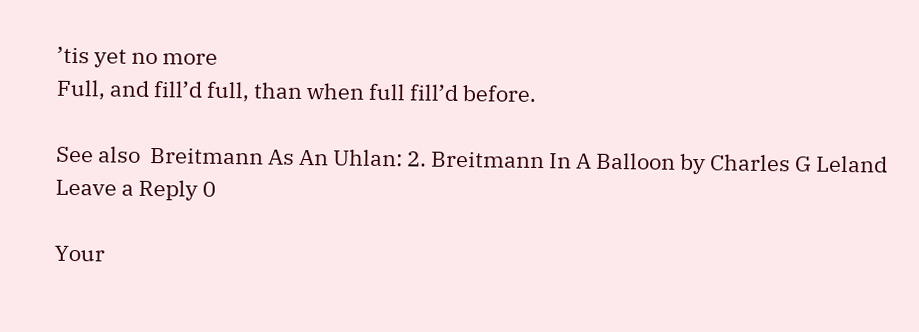’tis yet no more
Full, and fill’d full, than when full fill’d before.

See also  Breitmann As An Uhlan: 2. Breitmann In A Balloon by Charles G Leland
Leave a Reply 0

Your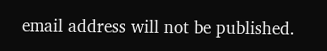email address will not be published.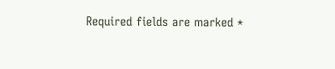Required fields are marked *